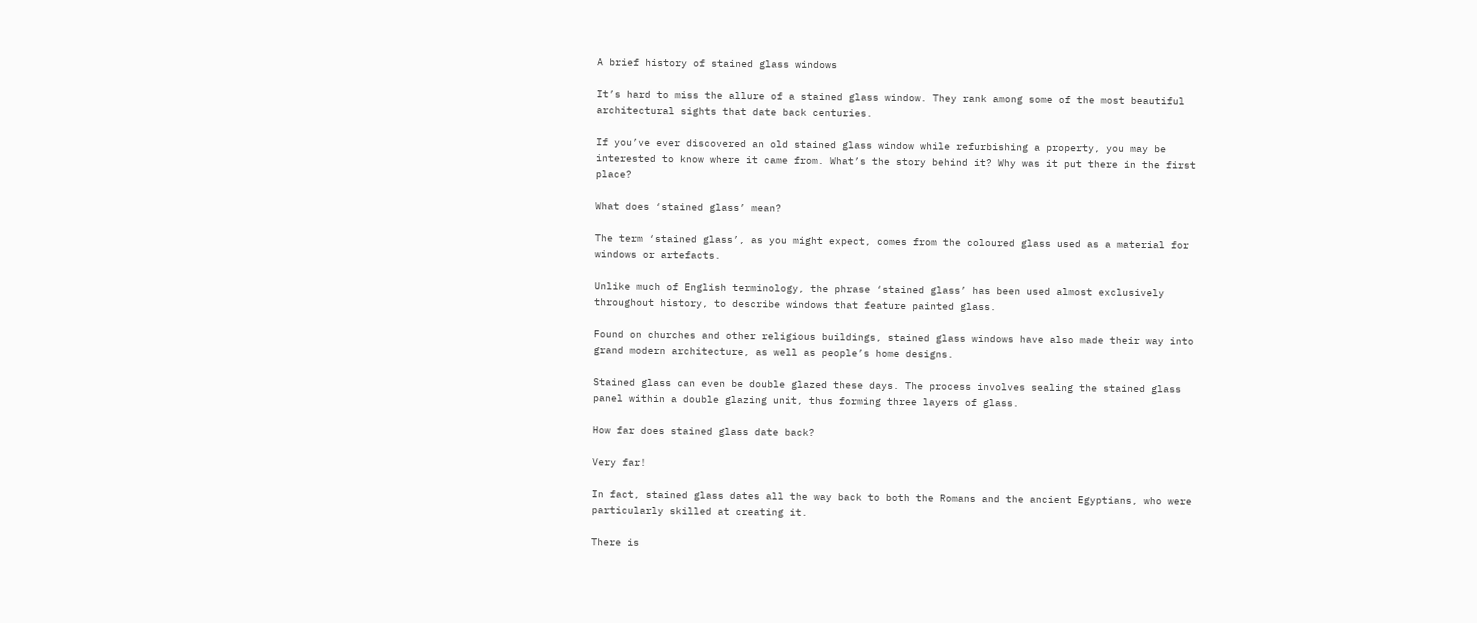A brief history of stained glass windows

It’s hard to miss the allure of a stained glass window. They rank among some of the most beautiful architectural sights that date back centuries.

If you’ve ever discovered an old stained glass window while refurbishing a property, you may be interested to know where it came from. What’s the story behind it? Why was it put there in the first place?

What does ‘stained glass’ mean?

The term ‘stained glass’, as you might expect, comes from the coloured glass used as a material for windows or artefacts.

Unlike much of English terminology, the phrase ‘stained glass’ has been used almost exclusively throughout history, to describe windows that feature painted glass.

Found on churches and other religious buildings, stained glass windows have also made their way into grand modern architecture, as well as people’s home designs.

Stained glass can even be double glazed these days. The process involves sealing the stained glass panel within a double glazing unit, thus forming three layers of glass.

How far does stained glass date back?

Very far!

In fact, stained glass dates all the way back to both the Romans and the ancient Egyptians, who were particularly skilled at creating it.

There is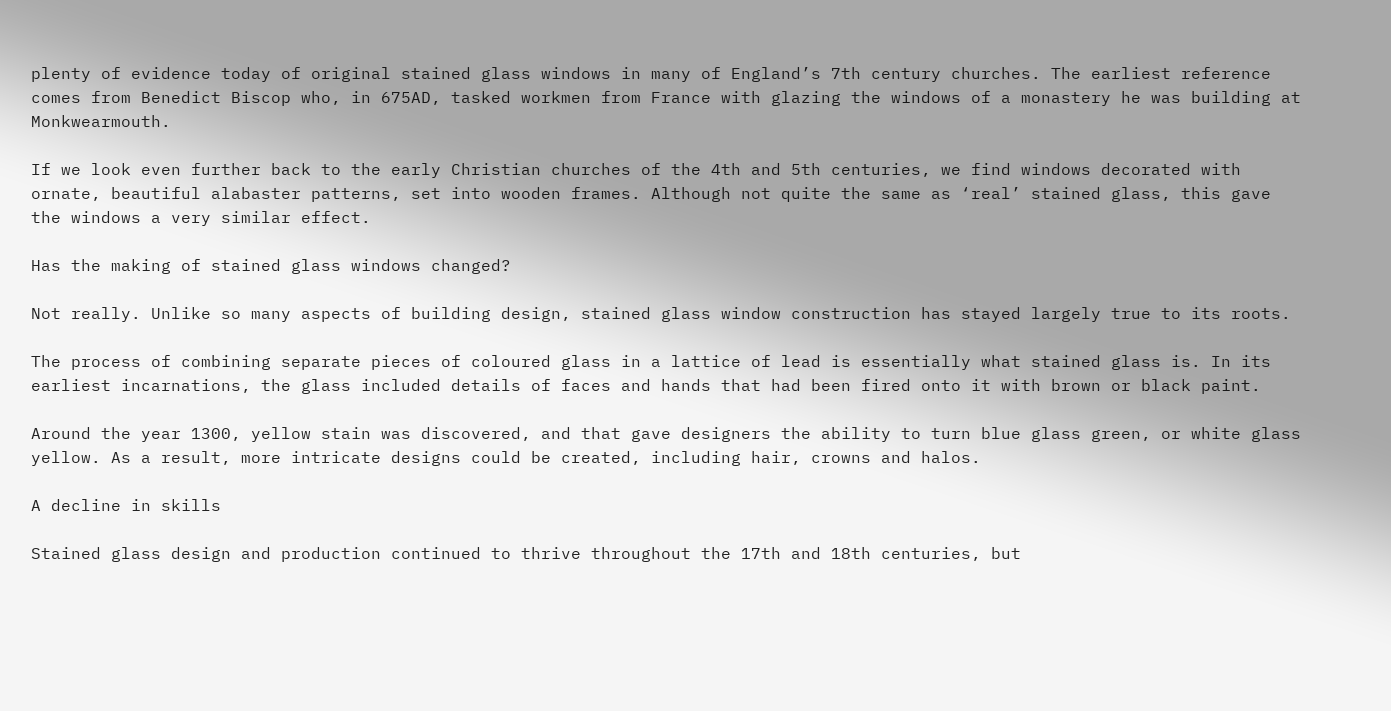plenty of evidence today of original stained glass windows in many of England’s 7th century churches. The earliest reference comes from Benedict Biscop who, in 675AD, tasked workmen from France with glazing the windows of a monastery he was building at Monkwearmouth.

If we look even further back to the early Christian churches of the 4th and 5th centuries, we find windows decorated with ornate, beautiful alabaster patterns, set into wooden frames. Although not quite the same as ‘real’ stained glass, this gave the windows a very similar effect.

Has the making of stained glass windows changed?

Not really. Unlike so many aspects of building design, stained glass window construction has stayed largely true to its roots.

The process of combining separate pieces of coloured glass in a lattice of lead is essentially what stained glass is. In its earliest incarnations, the glass included details of faces and hands that had been fired onto it with brown or black paint.

Around the year 1300, yellow stain was discovered, and that gave designers the ability to turn blue glass green, or white glass yellow. As a result, more intricate designs could be created, including hair, crowns and halos.

A decline in skills

Stained glass design and production continued to thrive throughout the 17th and 18th centuries, but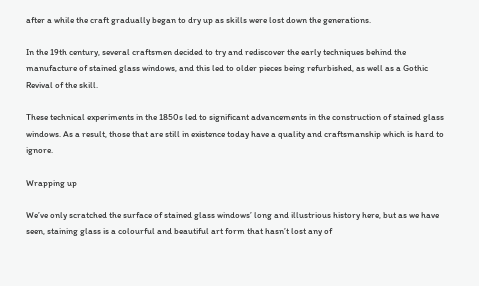after a while the craft gradually began to dry up as skills were lost down the generations.

In the 19th century, several craftsmen decided to try and rediscover the early techniques behind the manufacture of stained glass windows, and this led to older pieces being refurbished, as well as a Gothic Revival of the skill.

These technical experiments in the 1850s led to significant advancements in the construction of stained glass windows. As a result, those that are still in existence today have a quality and craftsmanship which is hard to ignore.

Wrapping up

We’ve only scratched the surface of stained glass windows’ long and illustrious history here, but as we have seen, staining glass is a colourful and beautiful art form that hasn’t lost any of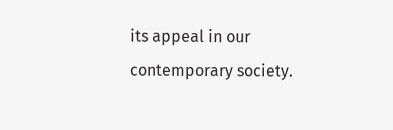its appeal in our contemporary society.